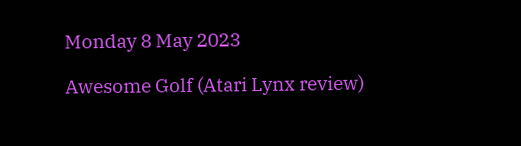Monday 8 May 2023

Awesome Golf (Atari Lynx review)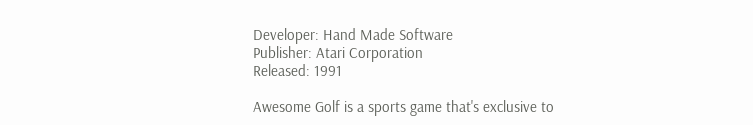Developer: Hand Made Software
Publisher: Atari Corporation
Released: 1991

Awesome Golf is a sports game that's exclusive to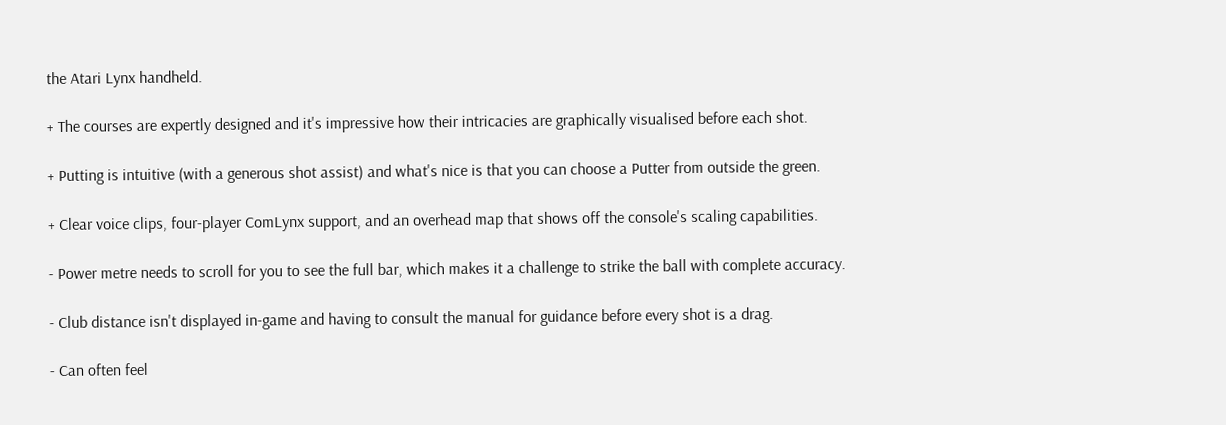the Atari Lynx handheld.

+ The courses are expertly designed and it's impressive how their intricacies are graphically visualised before each shot.

+ Putting is intuitive (with a generous shot assist) and what's nice is that you can choose a Putter from outside the green.

+ Clear voice clips, four-player ComLynx support, and an overhead map that shows off the console's scaling capabilities.

- Power metre needs to scroll for you to see the full bar, which makes it a challenge to strike the ball with complete accuracy.

- Club distance isn't displayed in-game and having to consult the manual for guidance before every shot is a drag.

- Can often feel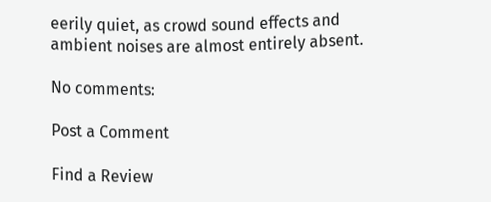eerily quiet, as crowd sound effects and ambient noises are almost entirely absent.

No comments:

Post a Comment

Find a Review